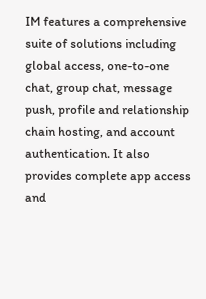IM features a comprehensive suite of solutions including global access, one-to-one chat, group chat, message push, profile and relationship chain hosting, and account authentication. It also provides complete app access and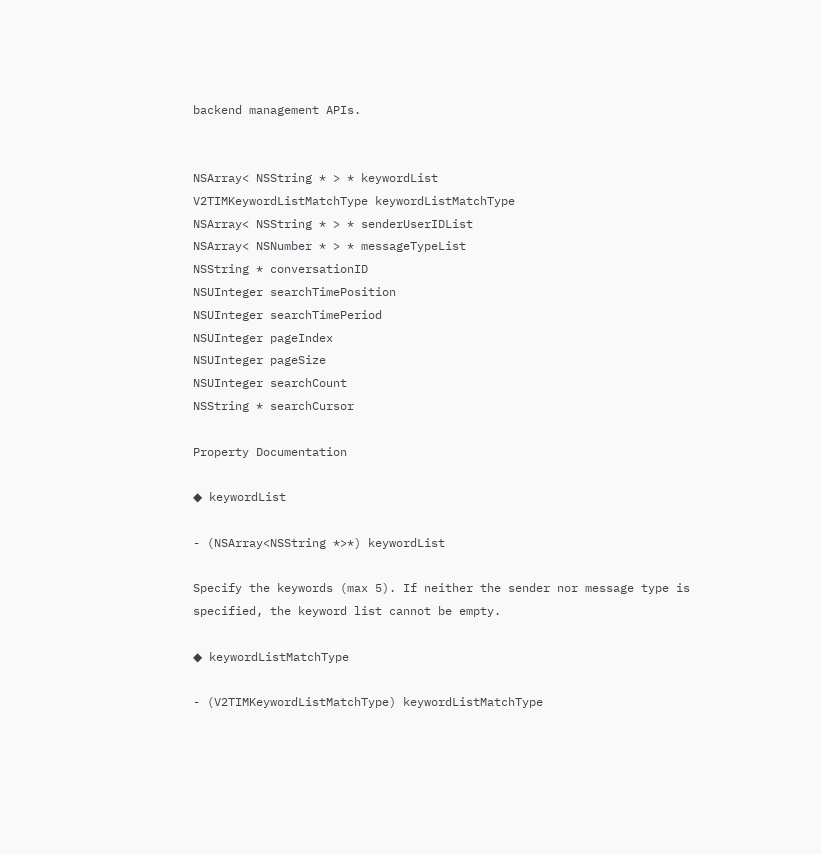backend management APIs.


NSArray< NSString * > * keywordList
V2TIMKeywordListMatchType keywordListMatchType
NSArray< NSString * > * senderUserIDList
NSArray< NSNumber * > * messageTypeList
NSString * conversationID
NSUInteger searchTimePosition
NSUInteger searchTimePeriod
NSUInteger pageIndex
NSUInteger pageSize
NSUInteger searchCount
NSString * searchCursor

Property Documentation

◆ keywordList

- (NSArray<NSString *>*) keywordList

Specify the keywords (max 5). If neither the sender nor message type is specified, the keyword list cannot be empty.

◆ keywordListMatchType

- (V2TIMKeywordListMatchType) keywordListMatchType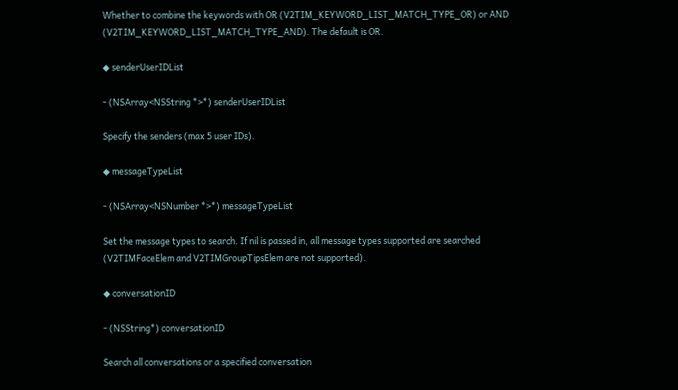Whether to combine the keywords with OR (V2TIM_KEYWORD_LIST_MATCH_TYPE_OR) or AND (V2TIM_KEYWORD_LIST_MATCH_TYPE_AND). The default is OR.

◆ senderUserIDList

- (NSArray<NSString *>*) senderUserIDList

Specify the senders (max 5 user IDs).

◆ messageTypeList

- (NSArray<NSNumber *>*) messageTypeList

Set the message types to search. If nil is passed in, all message types supported are searched (V2TIMFaceElem and V2TIMGroupTipsElem are not supported).

◆ conversationID

- (NSString*) conversationID

Search all conversations or a specified conversation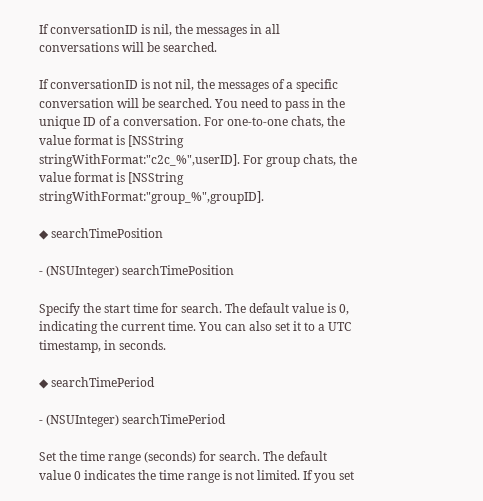If conversationID is nil, the messages in all conversations will be searched.

If conversationID is not nil, the messages of a specific conversation will be searched. You need to pass in the unique ID of a conversation. For one-to-one chats, the value format is [NSString stringWithFormat:"c2c_%",userID]. For group chats, the value format is [NSString stringWithFormat:"group_%",groupID].

◆ searchTimePosition

- (NSUInteger) searchTimePosition

Specify the start time for search. The default value is 0, indicating the current time. You can also set it to a UTC timestamp, in seconds.

◆ searchTimePeriod

- (NSUInteger) searchTimePeriod

Set the time range (seconds) for search. The default value 0 indicates the time range is not limited. If you set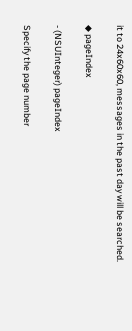it to 24x60x60, messages in the past day will be searched.

◆ pageIndex

- (NSUInteger) pageIndex

Specify the page number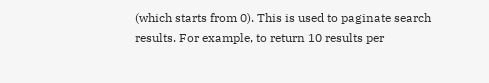(which starts from 0). This is used to paginate search results. For example, to return 10 results per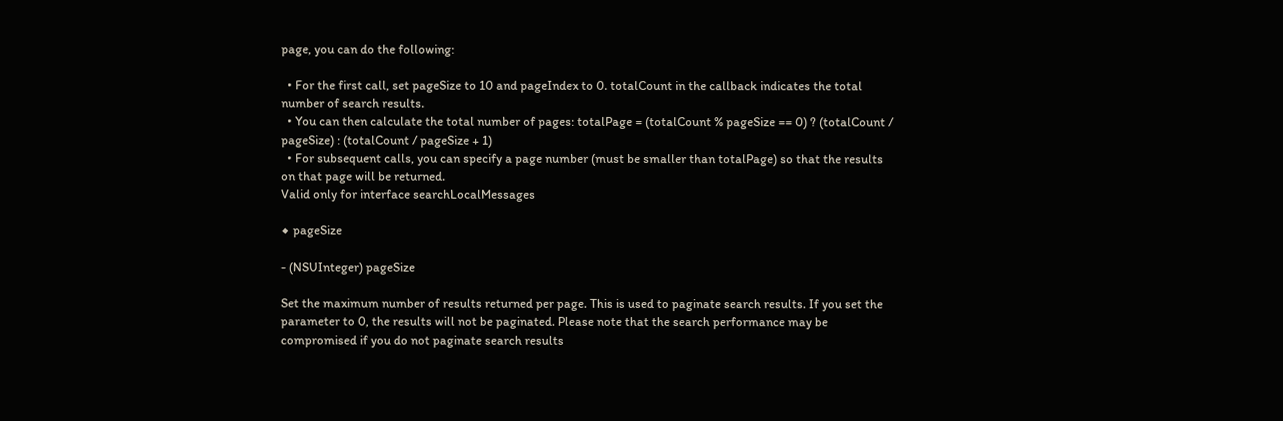page, you can do the following:

  • For the first call, set pageSize to 10 and pageIndex to 0. totalCount in the callback indicates the total number of search results.
  • You can then calculate the total number of pages: totalPage = (totalCount % pageSize == 0) ? (totalCount / pageSize) : (totalCount / pageSize + 1)
  • For subsequent calls, you can specify a page number (must be smaller than totalPage) so that the results on that page will be returned.
Valid only for interface searchLocalMessages

◆ pageSize

- (NSUInteger) pageSize

Set the maximum number of results returned per page. This is used to paginate search results. If you set the parameter to 0, the results will not be paginated. Please note that the search performance may be compromised if you do not paginate search results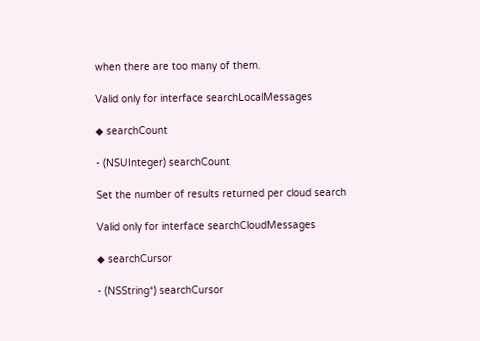when there are too many of them.

Valid only for interface searchLocalMessages

◆ searchCount

- (NSUInteger) searchCount

Set the number of results returned per cloud search

Valid only for interface searchCloudMessages

◆ searchCursor

- (NSString*) searchCursor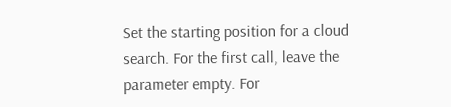Set the starting position for a cloud search. For the first call, leave the parameter empty. For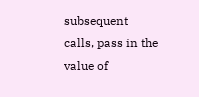subsequent calls, pass in the value of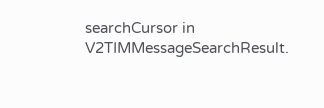searchCursor in V2TIMMessageSearchResult.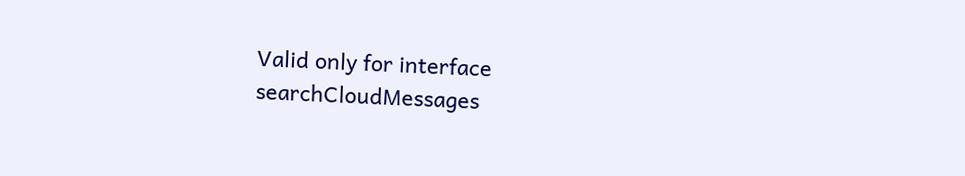Valid only for interface searchCloudMessages